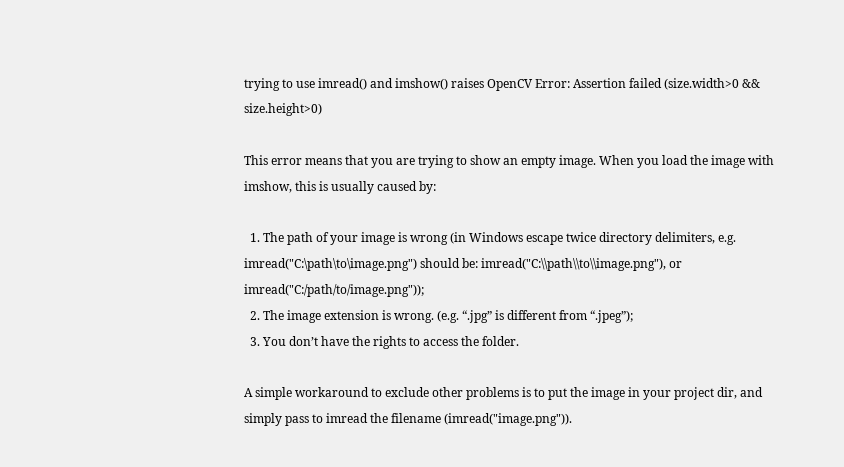trying to use imread() and imshow() raises OpenCV Error: Assertion failed (size.width>0 && size.height>0)

This error means that you are trying to show an empty image. When you load the image with imshow, this is usually caused by:

  1. The path of your image is wrong (in Windows escape twice directory delimiters, e.g. imread("C:\path\to\image.png") should be: imread("C:\\path\\to\\image.png"), or imread("C:/path/to/image.png"));
  2. The image extension is wrong. (e.g. “.jpg” is different from “.jpeg”);
  3. You don’t have the rights to access the folder.

A simple workaround to exclude other problems is to put the image in your project dir, and simply pass to imread the filename (imread("image.png")).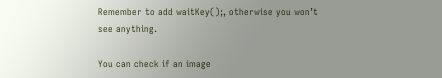Remember to add waitKey();, otherwise you won’t see anything.

You can check if an image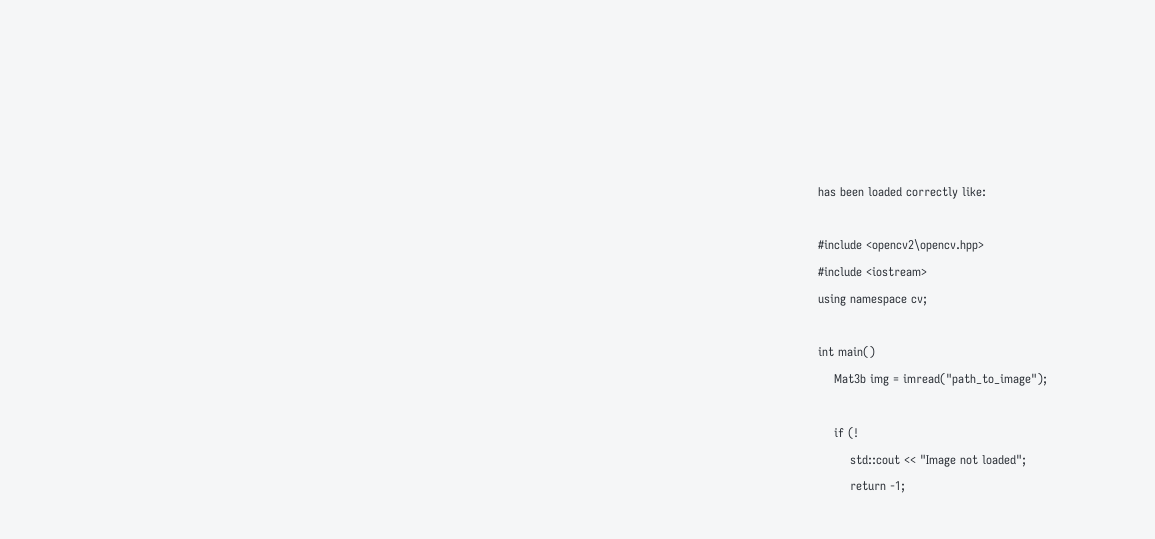has been loaded correctly like:

#include <opencv2\opencv.hpp>
#include <iostream>
using namespace cv;

int main()
    Mat3b img = imread("path_to_image");

    if (!
        std::cout << "Image not loaded";
        return -1;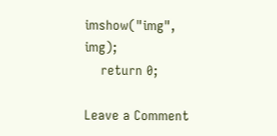imshow("img", img);
    return 0;

Leave a Comment